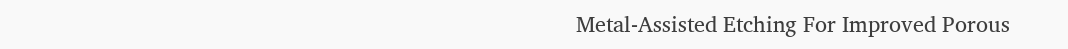Metal-Assisted Etching For Improved Porous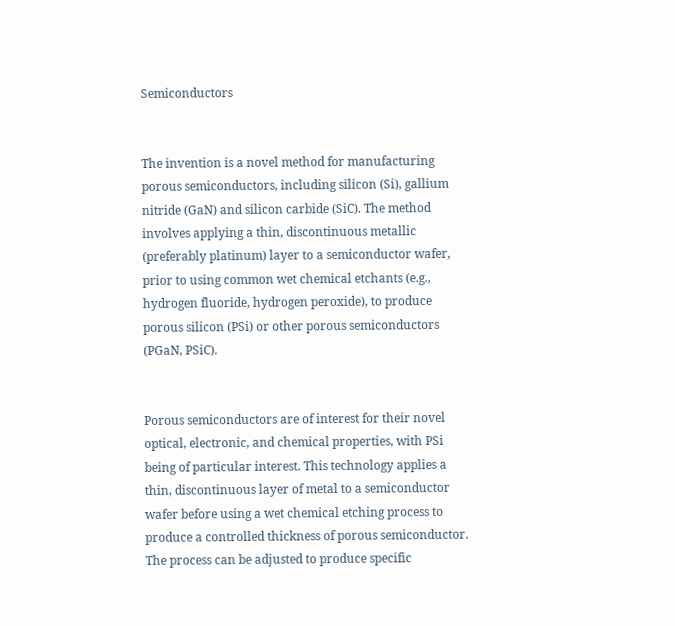Semiconductors


The invention is a novel method for manufacturing porous semiconductors, including silicon (Si), gallium nitride (GaN) and silicon carbide (SiC). The method involves applying a thin, discontinuous metallic (preferably platinum) layer to a semiconductor wafer, prior to using common wet chemical etchants (e.g., hydrogen fluoride, hydrogen peroxide), to produce porous silicon (PSi) or other porous semiconductors (PGaN, PSiC).


Porous semiconductors are of interest for their novel optical, electronic, and chemical properties, with PSi being of particular interest. This technology applies a thin, discontinuous layer of metal to a semiconductor wafer before using a wet chemical etching process to produce a controlled thickness of porous semiconductor. The process can be adjusted to produce specific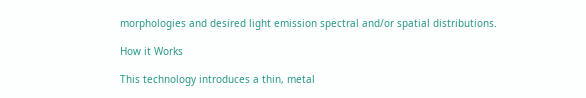morphologies and desired light emission spectral and/or spatial distributions.

How it Works

This technology introduces a thin, metal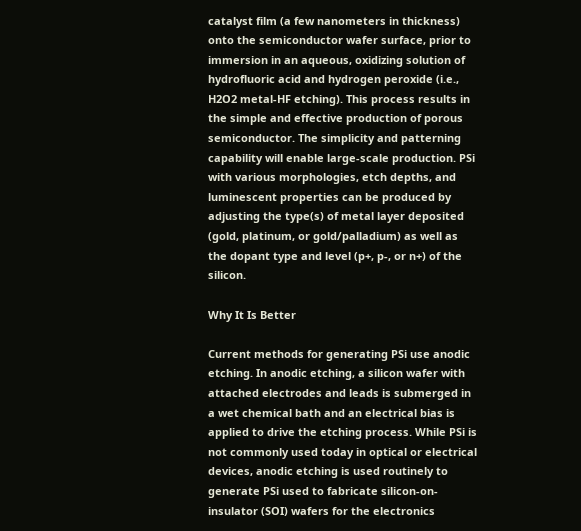catalyst film (a few nanometers in thickness) onto the semiconductor wafer surface, prior to immersion in an aqueous, oxidizing solution of hydrofluoric acid and hydrogen peroxide (i.e., H2O2 metal-HF etching). This process results in the simple and effective production of porous semiconductor. The simplicity and patterning capability will enable large-scale production. PSi with various morphologies, etch depths, and luminescent properties can be produced by adjusting the type(s) of metal layer deposited (gold, platinum, or gold/palladium) as well as the dopant type and level (p+, p-, or n+) of the silicon.

Why It Is Better

Current methods for generating PSi use anodic etching. In anodic etching, a silicon wafer with attached electrodes and leads is submerged in a wet chemical bath and an electrical bias is applied to drive the etching process. While PSi is not commonly used today in optical or electrical devices, anodic etching is used routinely to generate PSi used to fabricate silicon-on-insulator (SOI) wafers for the electronics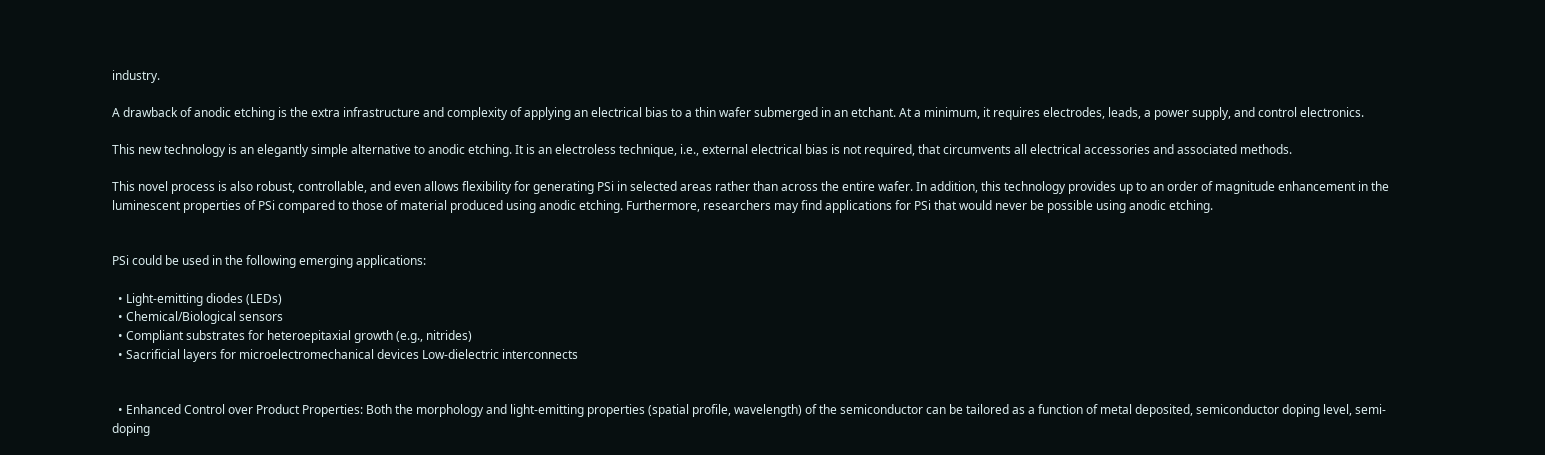industry.

A drawback of anodic etching is the extra infrastructure and complexity of applying an electrical bias to a thin wafer submerged in an etchant. At a minimum, it requires electrodes, leads, a power supply, and control electronics.

This new technology is an elegantly simple alternative to anodic etching. It is an electroless technique, i.e., external electrical bias is not required, that circumvents all electrical accessories and associated methods.

This novel process is also robust, controllable, and even allows flexibility for generating PSi in selected areas rather than across the entire wafer. In addition, this technology provides up to an order of magnitude enhancement in the luminescent properties of PSi compared to those of material produced using anodic etching. Furthermore, researchers may find applications for PSi that would never be possible using anodic etching.


PSi could be used in the following emerging applications:

  • Light-emitting diodes (LEDs)
  • Chemical/Biological sensors
  • Compliant substrates for heteroepitaxial growth (e.g., nitrides)
  • Sacrificial layers for microelectromechanical devices Low-dielectric interconnects


  • Enhanced Control over Product Properties: Both the morphology and light-emitting properties (spatial profile, wavelength) of the semiconductor can be tailored as a function of metal deposited, semiconductor doping level, semi-doping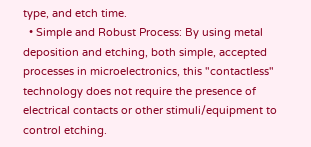type, and etch time.
  • Simple and Robust Process: By using metal deposition and etching, both simple, accepted processes in microelectronics, this "contactless" technology does not require the presence of electrical contacts or other stimuli/equipment to control etching.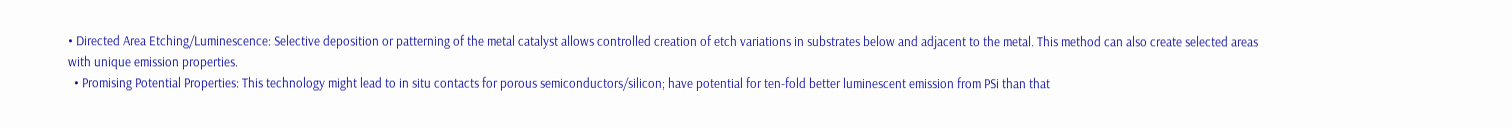• Directed Area Etching/Luminescence: Selective deposition or patterning of the metal catalyst allows controlled creation of etch variations in substrates below and adjacent to the metal. This method can also create selected areas with unique emission properties.
  • Promising Potential Properties: This technology might lead to in situ contacts for porous semiconductors/silicon; have potential for ten-fold better luminescent emission from PSi than that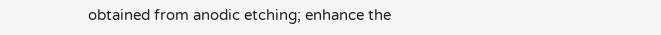obtained from anodic etching; enhance the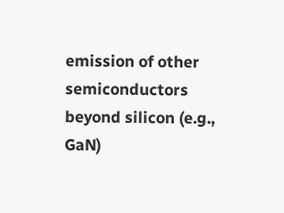emission of other semiconductors beyond silicon (e.g., GaN)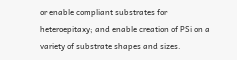or enable compliant substrates for heteroepitaxy; and enable creation of PSi on a variety of substrate shapes and sizes.